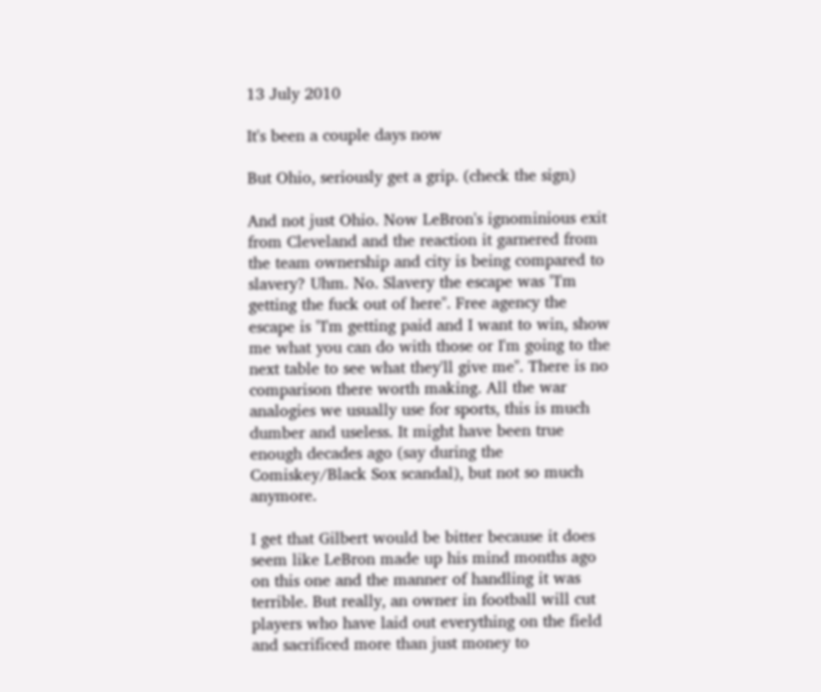13 July 2010

It's been a couple days now

But Ohio, seriously get a grip. (check the sign)

And not just Ohio. Now LeBron's ignominious exit from Cleveland and the reaction it garnered from the team ownership and city is being compared to slavery? Uhm. No. Slavery the escape was "I'm getting the fuck out of here". Free agency the escape is "I'm getting paid and I want to win, show me what you can do with those or I'm going to the next table to see what they'll give me". There is no comparison there worth making. All the war analogies we usually use for sports, this is much dumber and useless. It might have been true enough decades ago (say during the Comiskey/Black Sox scandal), but not so much anymore.

I get that Gilbert would be bitter because it does seem like LeBron made up his mind months ago on this one and the manner of handling it was terrible. But really, an owner in football will cut players who have laid out everything on the field and sacrificed more than just money to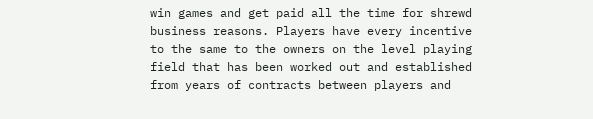win games and get paid all the time for shrewd business reasons. Players have every incentive to the same to the owners on the level playing field that has been worked out and established from years of contracts between players and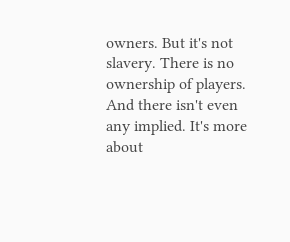owners. But it's not slavery. There is no ownership of players. And there isn't even any implied. It's more about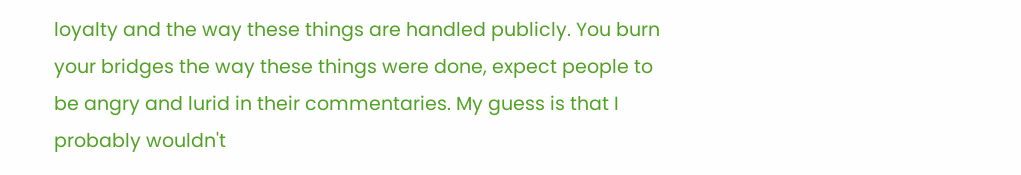loyalty and the way these things are handled publicly. You burn your bridges the way these things were done, expect people to be angry and lurid in their commentaries. My guess is that I probably wouldn't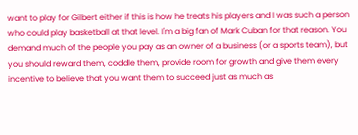want to play for Gilbert either if this is how he treats his players and I was such a person who could play basketball at that level. I'm a big fan of Mark Cuban for that reason. You demand much of the people you pay as an owner of a business (or a sports team), but you should reward them, coddle them, provide room for growth and give them every incentive to believe that you want them to succeed just as much as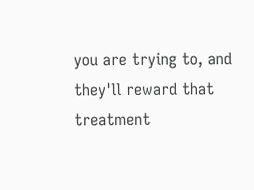you are trying to, and they'll reward that treatment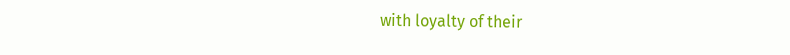with loyalty of their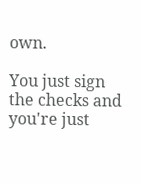own.

You just sign the checks and you're just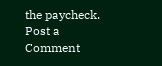the paycheck.
Post a Comment